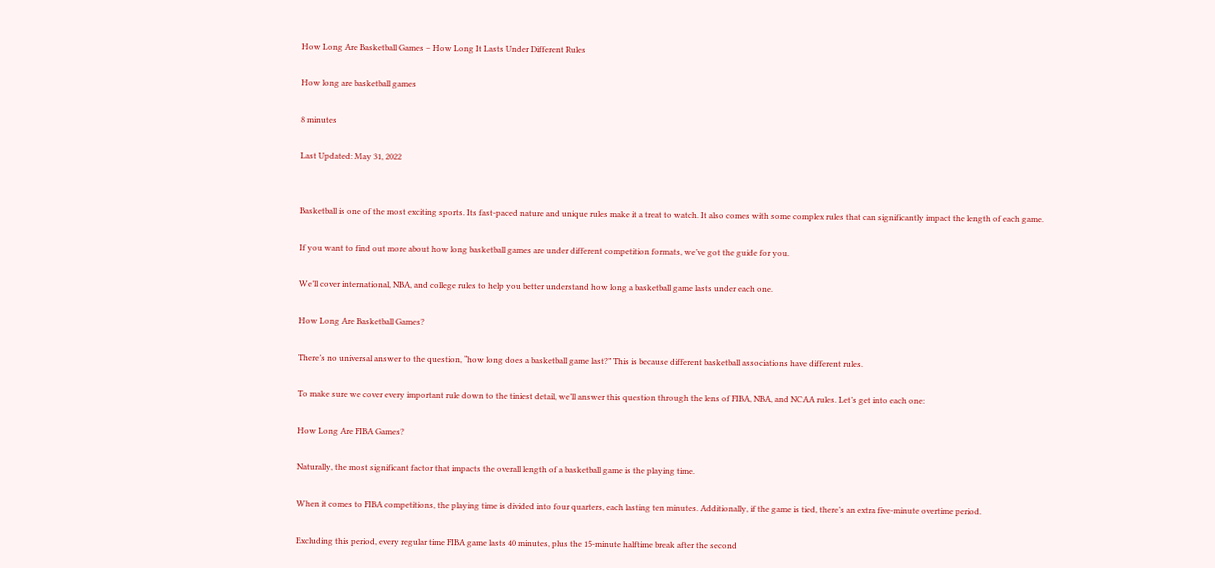How Long Are Basketball Games – How Long It Lasts Under Different Rules

How long are basketball games

8 minutes

Last Updated: May 31, 2022


Basketball is one of the most exciting sports. Its fast-paced nature and unique rules make it a treat to watch. It also comes with some complex rules that can significantly impact the length of each game.

If you want to find out more about how long basketball games are under different competition formats, we’ve got the guide for you.

We’ll cover international, NBA, and college rules to help you better understand how long a basketball game lasts under each one.

How Long Are Basketball Games?

There’s no universal answer to the question, “how long does a basketball game last?” This is because different basketball associations have different rules.

To make sure we cover every important rule down to the tiniest detail, we’ll answer this question through the lens of FIBA, NBA, and NCAA rules. Let’s get into each one:

How Long Are FIBA Games?

Naturally, the most significant factor that impacts the overall length of a basketball game is the playing time.

When it comes to FIBA competitions, the playing time is divided into four quarters, each lasting ten minutes. Additionally, if the game is tied, there’s an extra five-minute overtime period.

Excluding this period, every regular time FIBA game lasts 40 minutes, plus the 15-minute halftime break after the second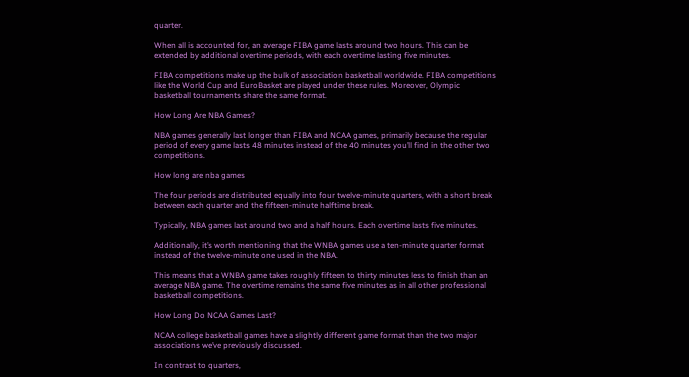quarter.

When all is accounted for, an average FIBA game lasts around two hours. This can be extended by additional overtime periods, with each overtime lasting five minutes.

FIBA competitions make up the bulk of association basketball worldwide. FIBA competitions like the World Cup and EuroBasket are played under these rules. Moreover, Olympic basketball tournaments share the same format.

How Long Are NBA Games?

NBA games generally last longer than FIBA and NCAA games, primarily because the regular period of every game lasts 48 minutes instead of the 40 minutes you’ll find in the other two competitions.

How long are nba games

The four periods are distributed equally into four twelve-minute quarters, with a short break between each quarter and the fifteen-minute halftime break.

Typically, NBA games last around two and a half hours. Each overtime lasts five minutes.

Additionally, it’s worth mentioning that the WNBA games use a ten-minute quarter format instead of the twelve-minute one used in the NBA.

This means that a WNBA game takes roughly fifteen to thirty minutes less to finish than an average NBA game. The overtime remains the same five minutes as in all other professional basketball competitions.

How Long Do NCAA Games Last?

NCAA college basketball games have a slightly different game format than the two major associations we’ve previously discussed.

In contrast to quarters,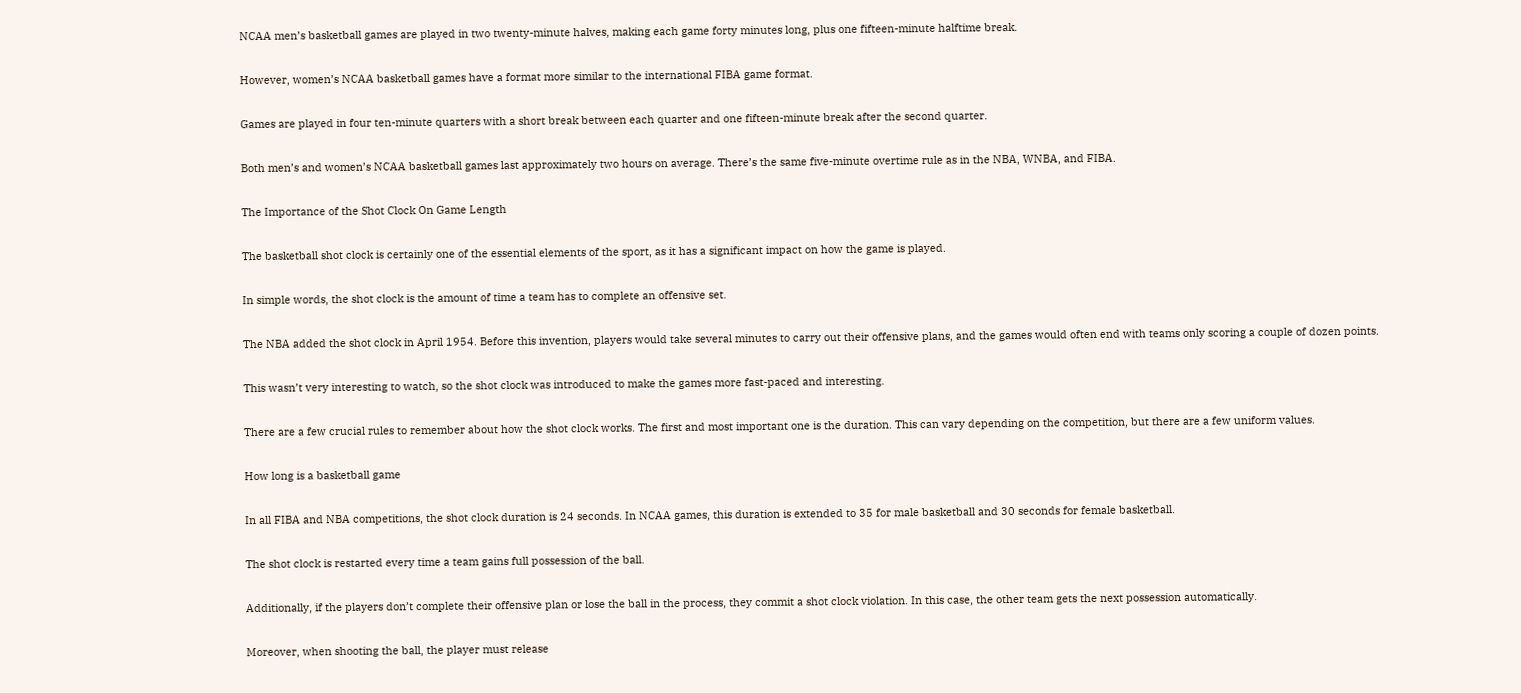NCAA men’s basketball games are played in two twenty-minute halves, making each game forty minutes long, plus one fifteen-minute halftime break.

However, women’s NCAA basketball games have a format more similar to the international FIBA game format.

Games are played in four ten-minute quarters with a short break between each quarter and one fifteen-minute break after the second quarter.

Both men’s and women’s NCAA basketball games last approximately two hours on average. There’s the same five-minute overtime rule as in the NBA, WNBA, and FIBA.

The Importance of the Shot Clock On Game Length

The basketball shot clock is certainly one of the essential elements of the sport, as it has a significant impact on how the game is played.

In simple words, the shot clock is the amount of time a team has to complete an offensive set.

The NBA added the shot clock in April 1954. Before this invention, players would take several minutes to carry out their offensive plans, and the games would often end with teams only scoring a couple of dozen points.

This wasn’t very interesting to watch, so the shot clock was introduced to make the games more fast-paced and interesting.

There are a few crucial rules to remember about how the shot clock works. The first and most important one is the duration. This can vary depending on the competition, but there are a few uniform values.

How long is a basketball game

In all FIBA and NBA competitions, the shot clock duration is 24 seconds. In NCAA games, this duration is extended to 35 for male basketball and 30 seconds for female basketball.

The shot clock is restarted every time a team gains full possession of the ball.

Additionally, if the players don’t complete their offensive plan or lose the ball in the process, they commit a shot clock violation. In this case, the other team gets the next possession automatically.

Moreover, when shooting the ball, the player must release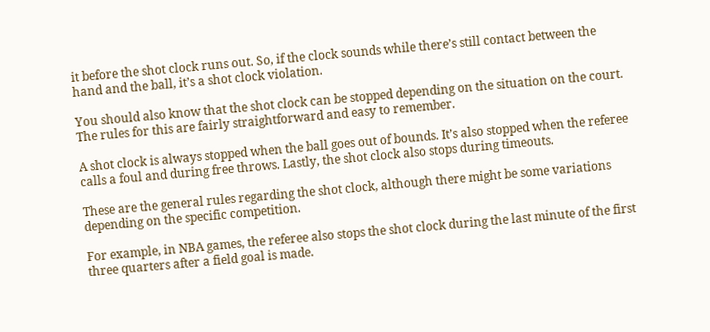it before the shot clock runs out. So, if the clock sounds while there’s still contact between the hand and the ball, it’s a shot clock violation.

You should also know that the shot clock can be stopped depending on the situation on the court. The rules for this are fairly straightforward and easy to remember.

A shot clock is always stopped when the ball goes out of bounds. It’s also stopped when the referee calls a foul and during free throws. Lastly, the shot clock also stops during timeouts.

These are the general rules regarding the shot clock, although there might be some variations depending on the specific competition.

For example, in NBA games, the referee also stops the shot clock during the last minute of the first three quarters after a field goal is made.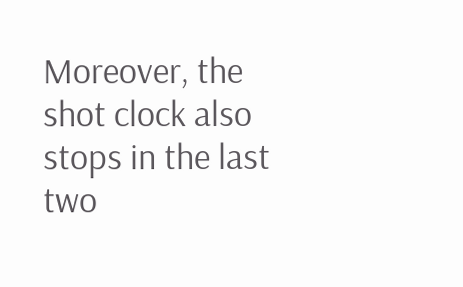Moreover, the shot clock also stops in the last two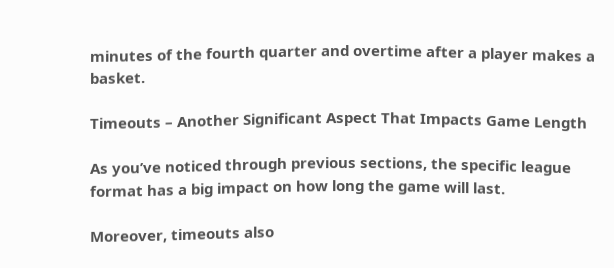minutes of the fourth quarter and overtime after a player makes a basket.

Timeouts – Another Significant Aspect That Impacts Game Length

As you’ve noticed through previous sections, the specific league format has a big impact on how long the game will last.

Moreover, timeouts also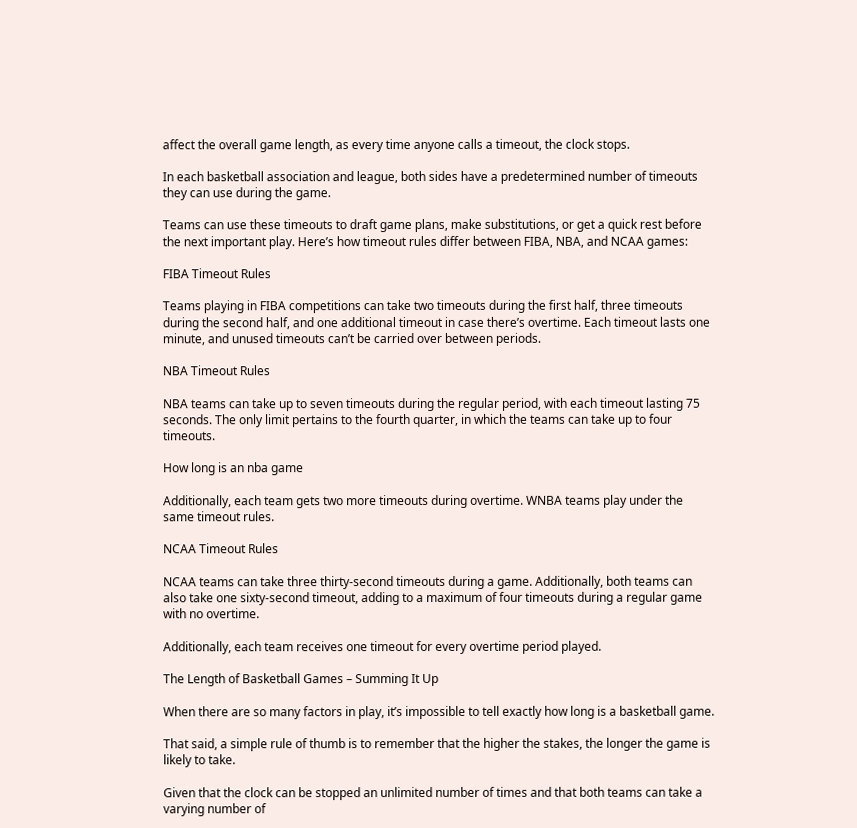affect the overall game length, as every time anyone calls a timeout, the clock stops.

In each basketball association and league, both sides have a predetermined number of timeouts they can use during the game.

Teams can use these timeouts to draft game plans, make substitutions, or get a quick rest before the next important play. Here’s how timeout rules differ between FIBA, NBA, and NCAA games:

FIBA Timeout Rules

Teams playing in FIBA competitions can take two timeouts during the first half, three timeouts during the second half, and one additional timeout in case there’s overtime. Each timeout lasts one minute, and unused timeouts can’t be carried over between periods.

NBA Timeout Rules

NBA teams can take up to seven timeouts during the regular period, with each timeout lasting 75 seconds. The only limit pertains to the fourth quarter, in which the teams can take up to four timeouts.

How long is an nba game

Additionally, each team gets two more timeouts during overtime. WNBA teams play under the same timeout rules.

NCAA Timeout Rules

NCAA teams can take three thirty-second timeouts during a game. Additionally, both teams can also take one sixty-second timeout, adding to a maximum of four timeouts during a regular game with no overtime.

Additionally, each team receives one timeout for every overtime period played.

The Length of Basketball Games – Summing It Up

When there are so many factors in play, it’s impossible to tell exactly how long is a basketball game.

That said, a simple rule of thumb is to remember that the higher the stakes, the longer the game is likely to take.

Given that the clock can be stopped an unlimited number of times and that both teams can take a varying number of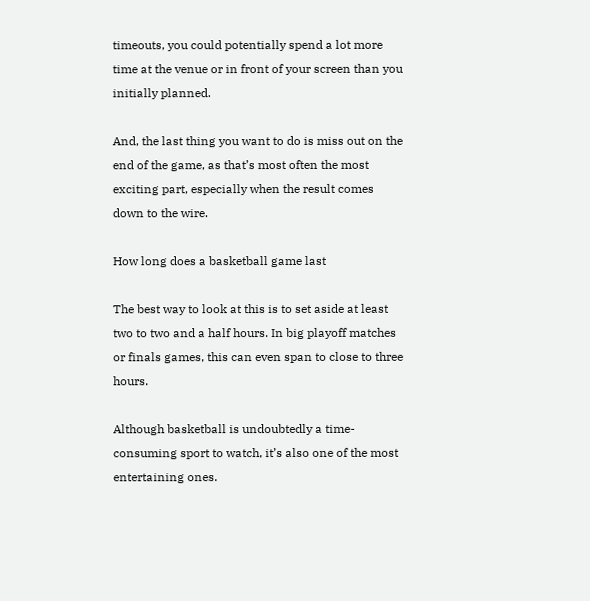timeouts, you could potentially spend a lot more time at the venue or in front of your screen than you initially planned.

And, the last thing you want to do is miss out on the end of the game, as that’s most often the most exciting part, especially when the result comes down to the wire.

How long does a basketball game last

The best way to look at this is to set aside at least two to two and a half hours. In big playoff matches or finals games, this can even span to close to three hours.

Although basketball is undoubtedly a time-consuming sport to watch, it’s also one of the most entertaining ones.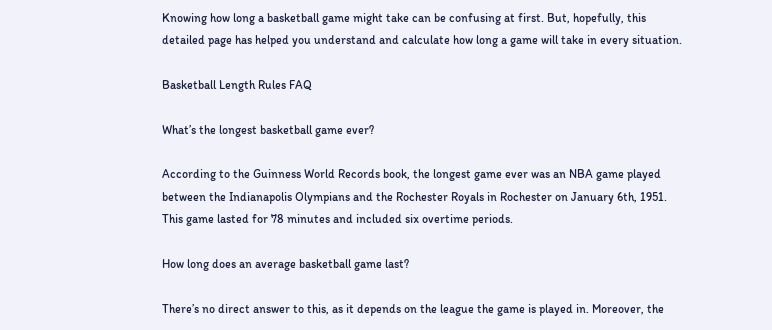Knowing how long a basketball game might take can be confusing at first. But, hopefully, this detailed page has helped you understand and calculate how long a game will take in every situation.

Basketball Length Rules FAQ

What’s the longest basketball game ever?

According to the Guinness World Records book, the longest game ever was an NBA game played between the Indianapolis Olympians and the Rochester Royals in Rochester on January 6th, 1951. This game lasted for 78 minutes and included six overtime periods.

How long does an average basketball game last?

There’s no direct answer to this, as it depends on the league the game is played in. Moreover, the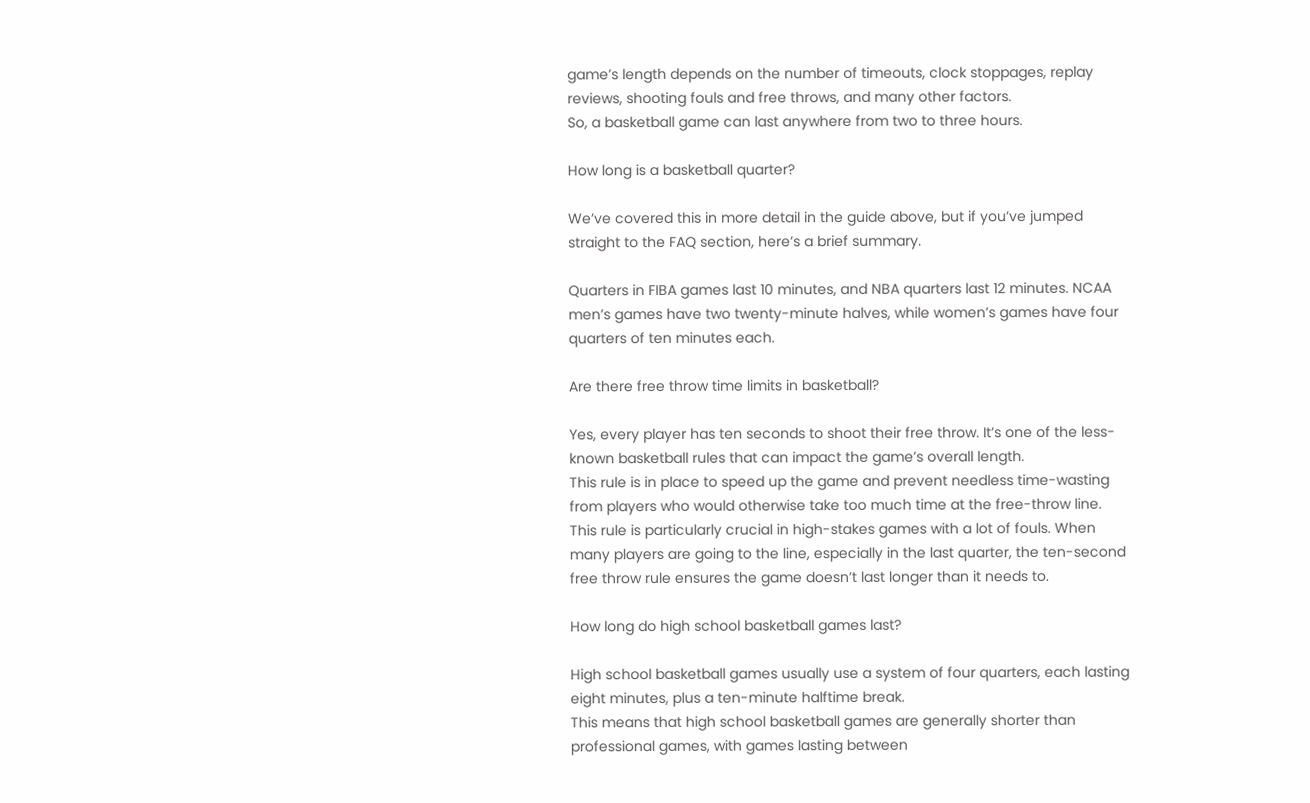game’s length depends on the number of timeouts, clock stoppages, replay reviews, shooting fouls and free throws, and many other factors.
So, a basketball game can last anywhere from two to three hours.

How long is a basketball quarter?

We’ve covered this in more detail in the guide above, but if you’ve jumped straight to the FAQ section, here’s a brief summary.

Quarters in FIBA games last 10 minutes, and NBA quarters last 12 minutes. NCAA men’s games have two twenty-minute halves, while women’s games have four quarters of ten minutes each.

Are there free throw time limits in basketball?

Yes, every player has ten seconds to shoot their free throw. It’s one of the less-known basketball rules that can impact the game’s overall length.
This rule is in place to speed up the game and prevent needless time-wasting from players who would otherwise take too much time at the free-throw line.
This rule is particularly crucial in high-stakes games with a lot of fouls. When many players are going to the line, especially in the last quarter, the ten-second free throw rule ensures the game doesn’t last longer than it needs to.

How long do high school basketball games last?

High school basketball games usually use a system of four quarters, each lasting eight minutes, plus a ten-minute halftime break.
This means that high school basketball games are generally shorter than professional games, with games lasting between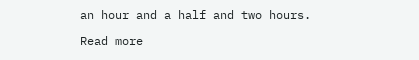an hour and a half and two hours.

Read more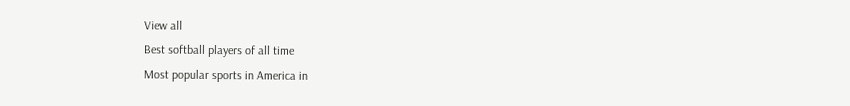View all
Best softball players of all time
Most popular sports in America in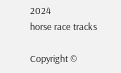2024
horse race tracks

Copyright ©